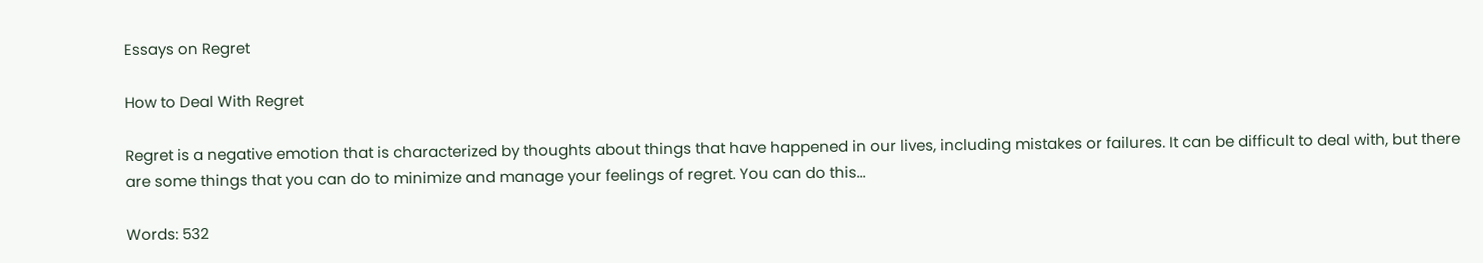Essays on Regret

How to Deal With Regret

Regret is a negative emotion that is characterized by thoughts about things that have happened in our lives, including mistakes or failures. It can be difficult to deal with, but there are some things that you can do to minimize and manage your feelings of regret. You can do this...

Words: 532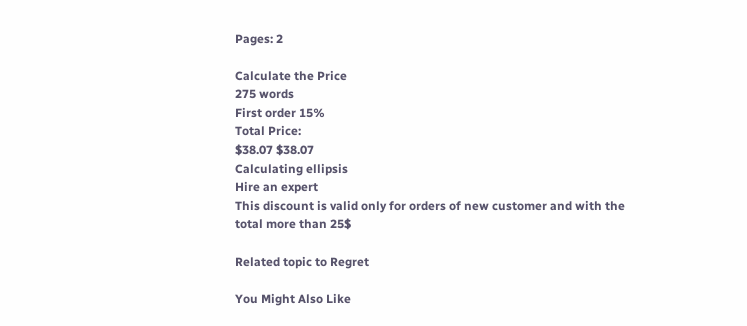Pages: 2

Calculate the Price
275 words
First order 15%
Total Price:
$38.07 $38.07
Calculating ellipsis
Hire an expert
This discount is valid only for orders of new customer and with the total more than 25$

Related topic to Regret

You Might Also Like